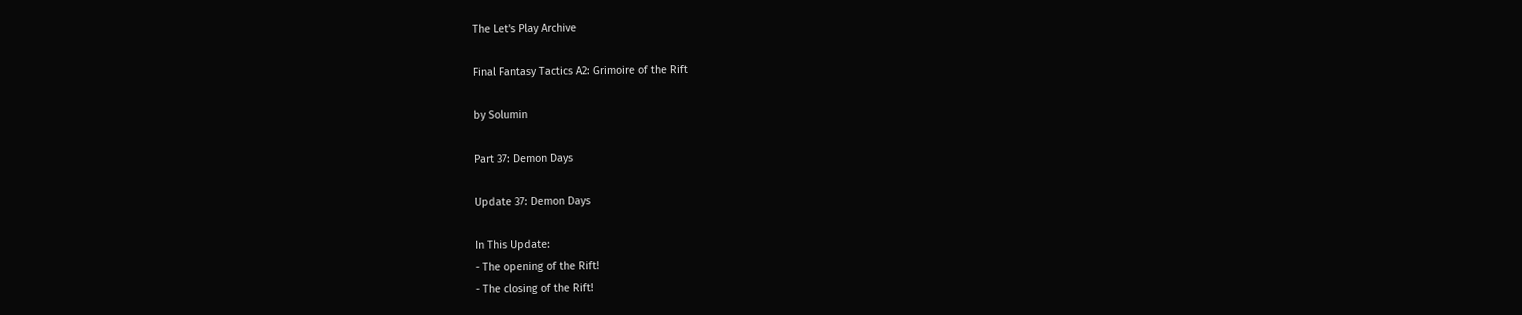The Let's Play Archive

Final Fantasy Tactics A2: Grimoire of the Rift

by Solumin

Part 37: Demon Days

Update 37: Demon Days

In This Update:
- The opening of the Rift!
- The closing of the Rift!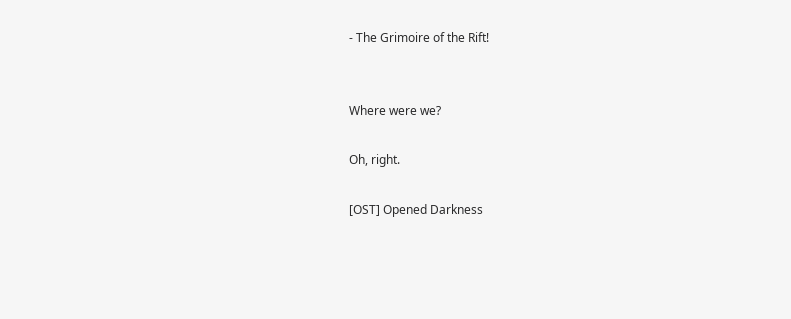- The Grimoire of the Rift!


Where were we?

Oh, right.

[OST] Opened Darkness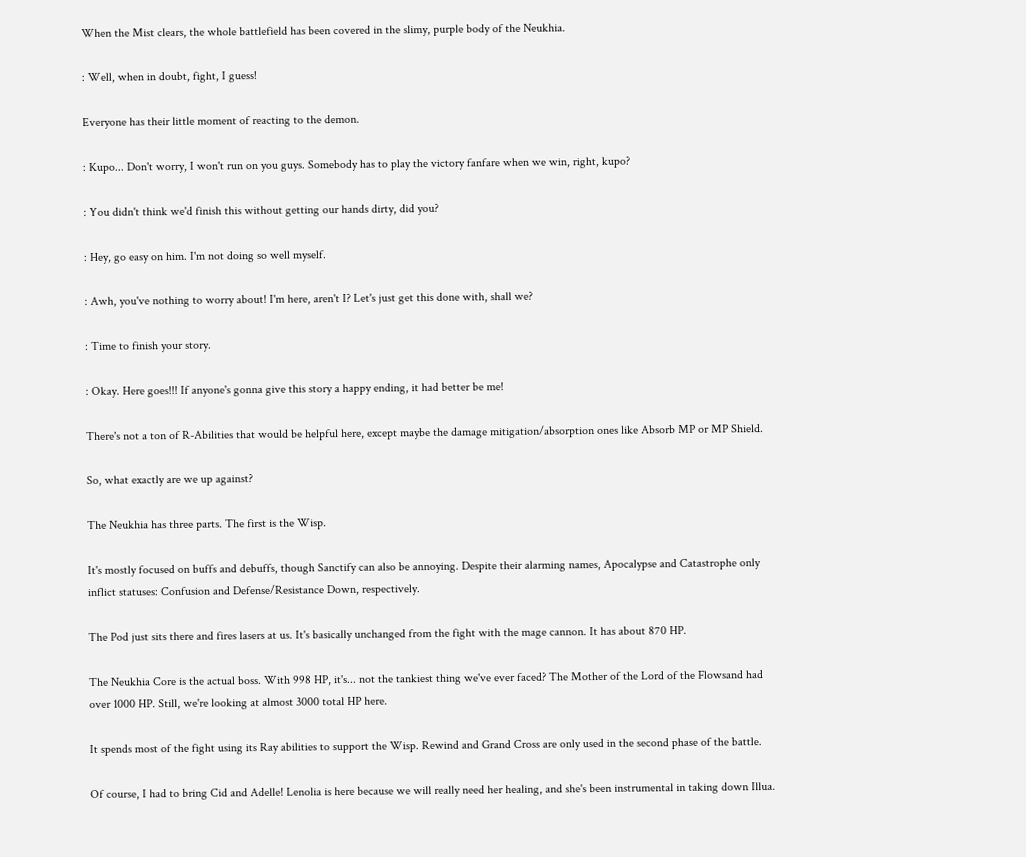When the Mist clears, the whole battlefield has been covered in the slimy, purple body of the Neukhia.

: Well, when in doubt, fight, I guess!

Everyone has their little moment of reacting to the demon.

: Kupo... Don't worry, I won't run on you guys. Somebody has to play the victory fanfare when we win, right, kupo?

: You didn't think we'd finish this without getting our hands dirty, did you?

: Hey, go easy on him. I'm not doing so well myself.

: Awh, you've nothing to worry about! I'm here, aren't I? Let's just get this done with, shall we?

: Time to finish your story.

: Okay. Here goes!!! If anyone's gonna give this story a happy ending, it had better be me!

There's not a ton of R-Abilities that would be helpful here, except maybe the damage mitigation/absorption ones like Absorb MP or MP Shield.

So, what exactly are we up against?

The Neukhia has three parts. The first is the Wisp.

It's mostly focused on buffs and debuffs, though Sanctify can also be annoying. Despite their alarming names, Apocalypse and Catastrophe only inflict statuses: Confusion and Defense/Resistance Down, respectively.

The Pod just sits there and fires lasers at us. It's basically unchanged from the fight with the mage cannon. It has about 870 HP.

The Neukhia Core is the actual boss. With 998 HP, it's... not the tankiest thing we've ever faced? The Mother of the Lord of the Flowsand had over 1000 HP. Still, we're looking at almost 3000 total HP here.

It spends most of the fight using its Ray abilities to support the Wisp. Rewind and Grand Cross are only used in the second phase of the battle.

Of course, I had to bring Cid and Adelle! Lenolia is here because we will really need her healing, and she's been instrumental in taking down Illua.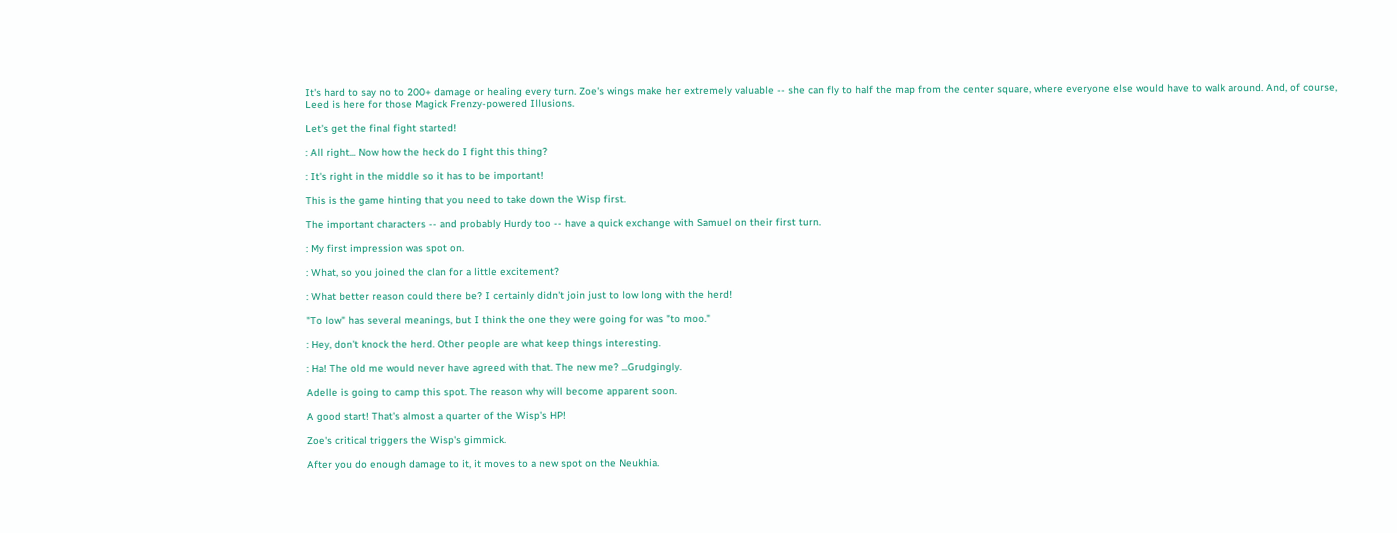It's hard to say no to 200+ damage or healing every turn. Zoe's wings make her extremely valuable -- she can fly to half the map from the center square, where everyone else would have to walk around. And, of course, Leed is here for those Magick Frenzy-powered Illusions.

Let's get the final fight started!

: All right... Now how the heck do I fight this thing?

: It's right in the middle so it has to be important!

This is the game hinting that you need to take down the Wisp first.

The important characters -- and probably Hurdy too -- have a quick exchange with Samuel on their first turn.

: My first impression was spot on.

: What, so you joined the clan for a little excitement?

: What better reason could there be? I certainly didn't join just to low long with the herd!

"To low" has several meanings, but I think the one they were going for was "to moo."

: Hey, don't knock the herd. Other people are what keep things interesting.

: Ha! The old me would never have agreed with that. The new me? ...Grudgingly.

Adelle is going to camp this spot. The reason why will become apparent soon.

A good start! That's almost a quarter of the Wisp's HP!

Zoe's critical triggers the Wisp's gimmick.

After you do enough damage to it, it moves to a new spot on the Neukhia.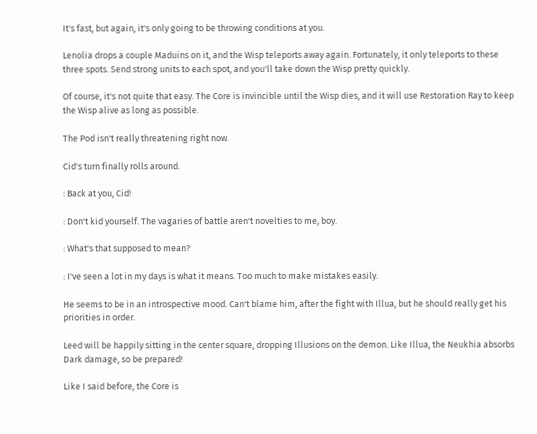It's fast, but again, it's only going to be throwing conditions at you.

Lenolia drops a couple Maduins on it, and the Wisp teleports away again. Fortunately, it only teleports to these three spots. Send strong units to each spot, and you'll take down the Wisp pretty quickly.

Of course, it's not quite that easy. The Core is invincible until the Wisp dies, and it will use Restoration Ray to keep the Wisp alive as long as possible.

The Pod isn't really threatening right now.

Cid's turn finally rolls around.

: Back at you, Cid!

: Don't kid yourself. The vagaries of battle aren't novelties to me, boy.

: What's that supposed to mean?

: I've seen a lot in my days is what it means. Too much to make mistakes easily.

He seems to be in an introspective mood. Can't blame him, after the fight with Illua, but he should really get his priorities in order.

Leed will be happily sitting in the center square, dropping Illusions on the demon. Like Illua, the Neukhia absorbs Dark damage, so be prepared!

Like I said before, the Core is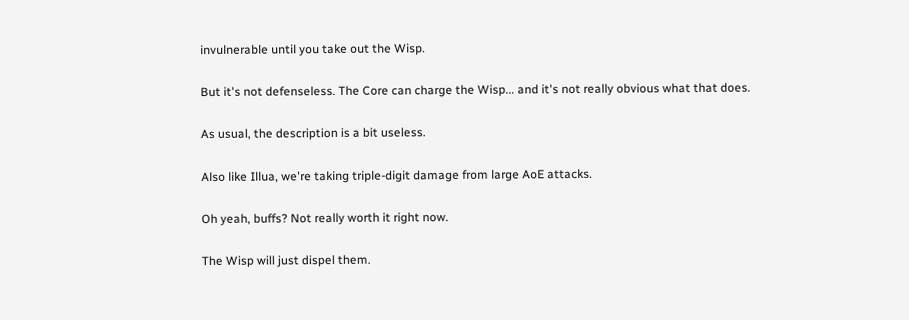invulnerable until you take out the Wisp.

But it's not defenseless. The Core can charge the Wisp... and it's not really obvious what that does.

As usual, the description is a bit useless.

Also like Illua, we're taking triple-digit damage from large AoE attacks.

Oh yeah, buffs? Not really worth it right now.

The Wisp will just dispel them.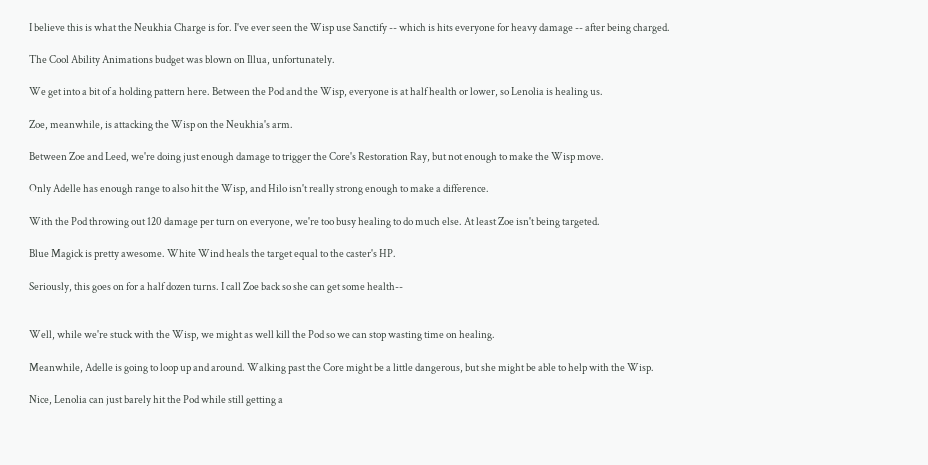I believe this is what the Neukhia Charge is for. I've ever seen the Wisp use Sanctify -- which is hits everyone for heavy damage -- after being charged.

The Cool Ability Animations budget was blown on Illua, unfortunately.

We get into a bit of a holding pattern here. Between the Pod and the Wisp, everyone is at half health or lower, so Lenolia is healing us.

Zoe, meanwhile, is attacking the Wisp on the Neukhia's arm.

Between Zoe and Leed, we're doing just enough damage to trigger the Core's Restoration Ray, but not enough to make the Wisp move.

Only Adelle has enough range to also hit the Wisp, and Hilo isn't really strong enough to make a difference.

With the Pod throwing out 120 damage per turn on everyone, we're too busy healing to do much else. At least Zoe isn't being targeted.

Blue Magick is pretty awesome. White Wind heals the target equal to the caster's HP.

Seriously, this goes on for a half dozen turns. I call Zoe back so she can get some health--


Well, while we're stuck with the Wisp, we might as well kill the Pod so we can stop wasting time on healing.

Meanwhile, Adelle is going to loop up and around. Walking past the Core might be a little dangerous, but she might be able to help with the Wisp.

Nice, Lenolia can just barely hit the Pod while still getting a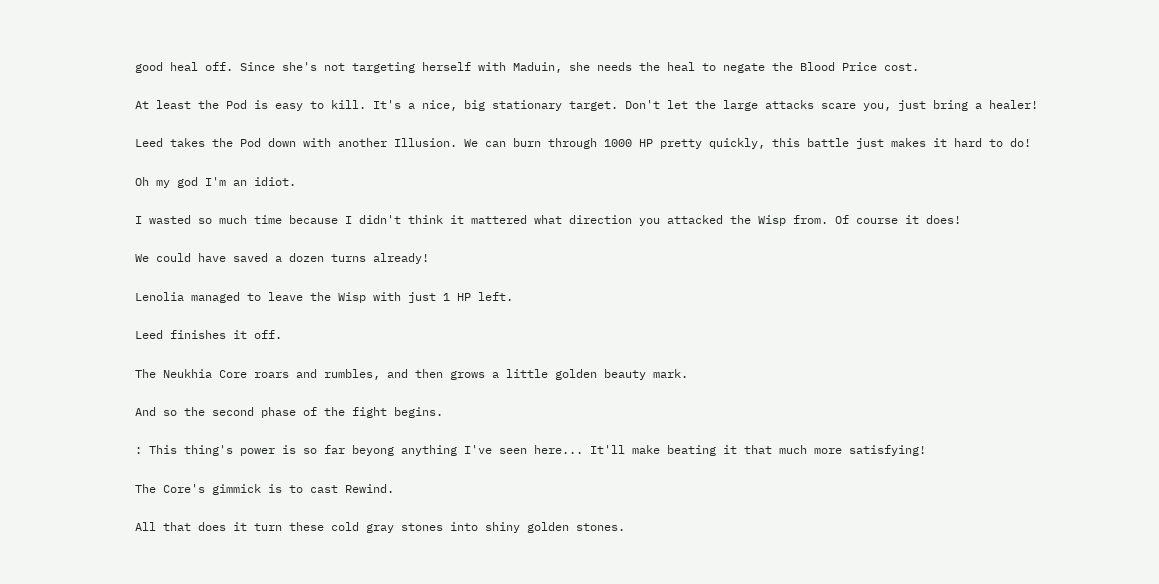good heal off. Since she's not targeting herself with Maduin, she needs the heal to negate the Blood Price cost.

At least the Pod is easy to kill. It's a nice, big stationary target. Don't let the large attacks scare you, just bring a healer!

Leed takes the Pod down with another Illusion. We can burn through 1000 HP pretty quickly, this battle just makes it hard to do!

Oh my god I'm an idiot.

I wasted so much time because I didn't think it mattered what direction you attacked the Wisp from. Of course it does!

We could have saved a dozen turns already!

Lenolia managed to leave the Wisp with just 1 HP left.

Leed finishes it off.

The Neukhia Core roars and rumbles, and then grows a little golden beauty mark.

And so the second phase of the fight begins.

: This thing's power is so far beyong anything I've seen here... It'll make beating it that much more satisfying!

The Core's gimmick is to cast Rewind.

All that does it turn these cold gray stones into shiny golden stones.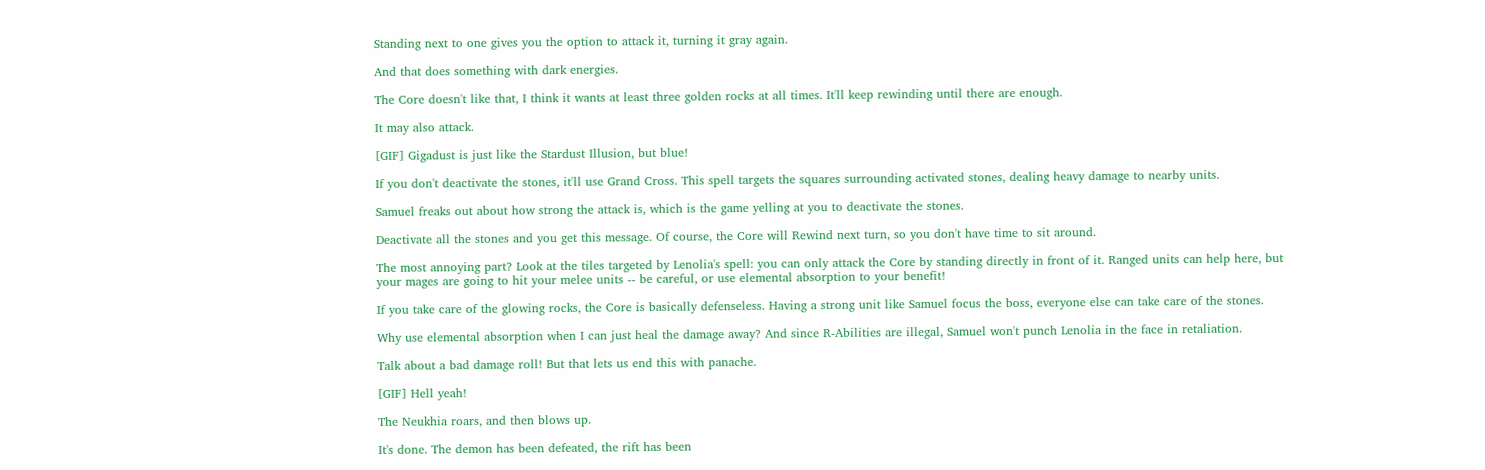Standing next to one gives you the option to attack it, turning it gray again.

And that does something with dark energies.

The Core doesn't like that, I think it wants at least three golden rocks at all times. It'll keep rewinding until there are enough.

It may also attack.

[GIF] Gigadust is just like the Stardust Illusion, but blue!

If you don't deactivate the stones, it'll use Grand Cross. This spell targets the squares surrounding activated stones, dealing heavy damage to nearby units.

Samuel freaks out about how strong the attack is, which is the game yelling at you to deactivate the stones.

Deactivate all the stones and you get this message. Of course, the Core will Rewind next turn, so you don't have time to sit around.

The most annoying part? Look at the tiles targeted by Lenolia's spell: you can only attack the Core by standing directly in front of it. Ranged units can help here, but your mages are going to hit your melee units -- be careful, or use elemental absorption to your benefit!

If you take care of the glowing rocks, the Core is basically defenseless. Having a strong unit like Samuel focus the boss, everyone else can take care of the stones.

Why use elemental absorption when I can just heal the damage away? And since R-Abilities are illegal, Samuel won't punch Lenolia in the face in retaliation.

Talk about a bad damage roll! But that lets us end this with panache.

[GIF] Hell yeah!

The Neukhia roars, and then blows up.

It's done. The demon has been defeated, the rift has been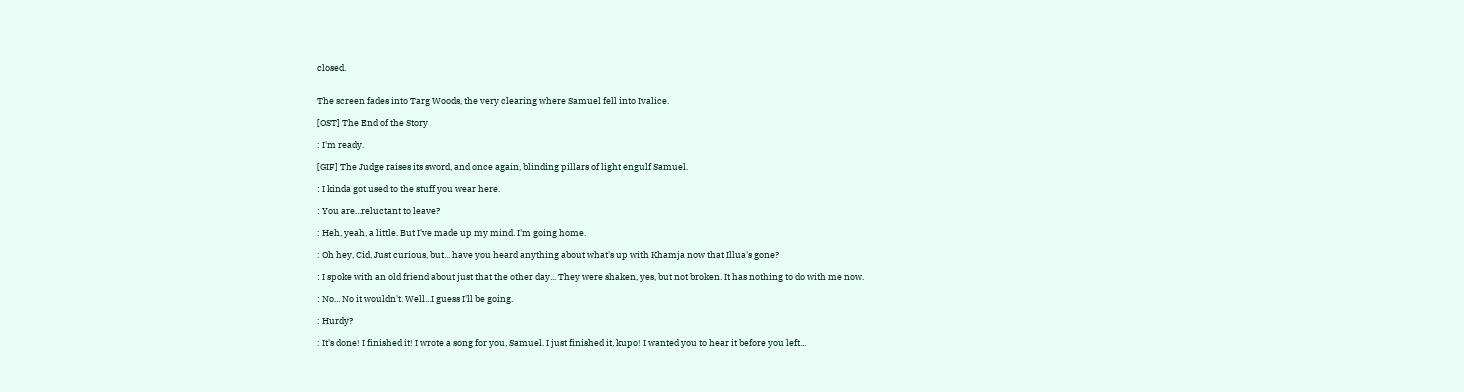closed.


The screen fades into Targ Woods, the very clearing where Samuel fell into Ivalice.

[OST] The End of the Story

: I'm ready.

[GIF] The Judge raises its sword, and once again, blinding pillars of light engulf Samuel.

: I kinda got used to the stuff you wear here.

: You are...reluctant to leave?

: Heh, yeah, a little. But I've made up my mind. I'm going home.

: Oh hey, Cid. Just curious, but... have you heard anything about what's up with Khamja now that Illua's gone?

: I spoke with an old friend about just that the other day... They were shaken, yes, but not broken. It has nothing to do with me now.

: No... No it wouldn't. Well...I guess I'll be going.

: Hurdy?

: It's done! I finished it! I wrote a song for you, Samuel. I just finished it, kupo! I wanted you to hear it before you left...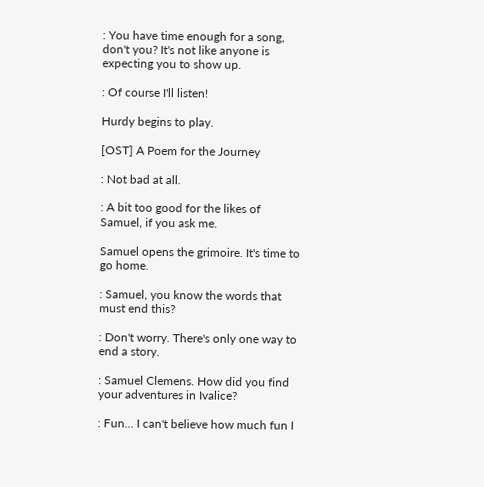: You have time enough for a song, don't you? It's not like anyone is expecting you to show up.

: Of course I'll listen!

Hurdy begins to play.

[OST] A Poem for the Journey

: Not bad at all.

: A bit too good for the likes of Samuel, if you ask me.

Samuel opens the grimoire. It's time to go home.

: Samuel, you know the words that must end this?

: Don't worry. There's only one way to end a story.

: Samuel Clemens. How did you find your adventures in Ivalice?

: Fun... I can't believe how much fun I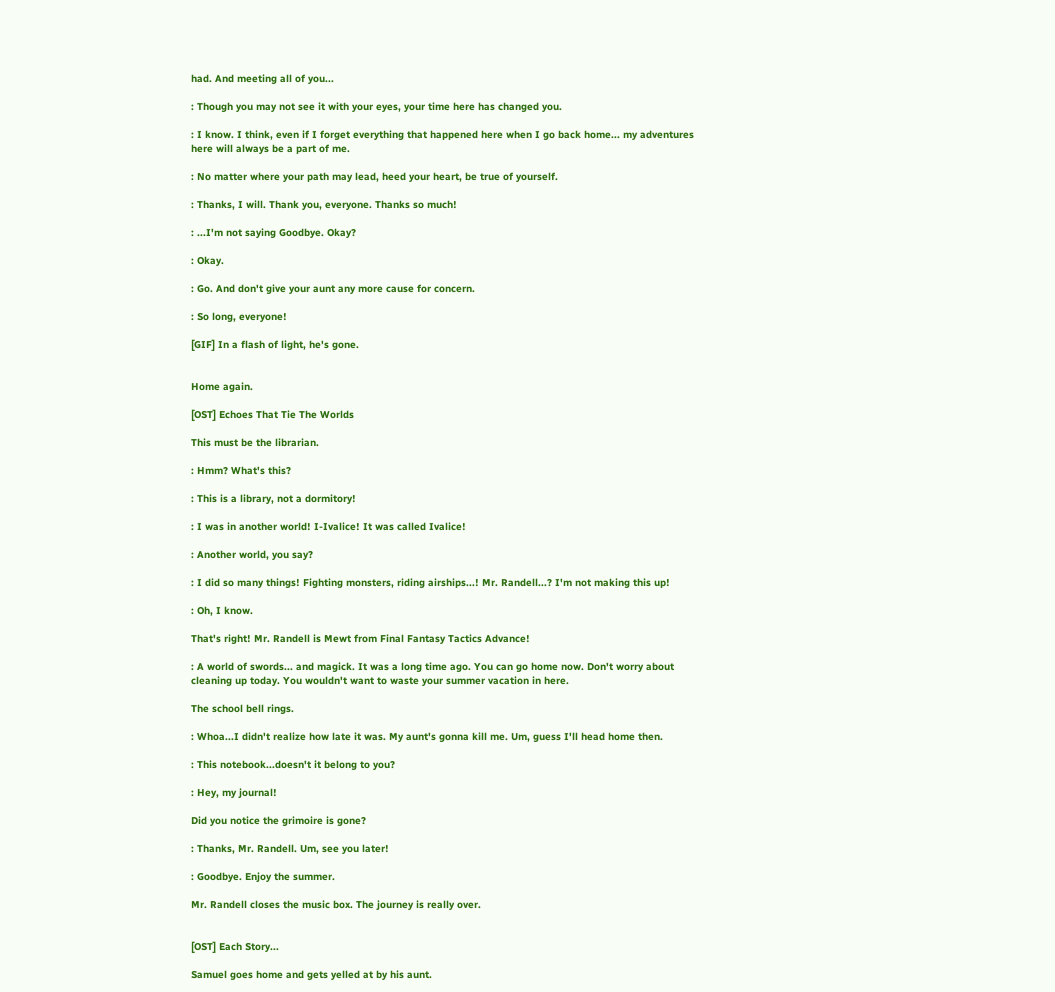had. And meeting all of you...

: Though you may not see it with your eyes, your time here has changed you.

: I know. I think, even if I forget everything that happened here when I go back home... my adventures here will always be a part of me.

: No matter where your path may lead, heed your heart, be true of yourself.

: Thanks, I will. Thank you, everyone. Thanks so much!

: ...I'm not saying Goodbye. Okay?

: Okay.

: Go. And don't give your aunt any more cause for concern.

: So long, everyone!

[GIF] In a flash of light, he's gone.


Home again.

[OST] Echoes That Tie The Worlds

This must be the librarian.

: Hmm? What's this?

: This is a library, not a dormitory!

: I was in another world! I-Ivalice! It was called Ivalice!

: Another world, you say?

: I did so many things! Fighting monsters, riding airships...! Mr. Randell...? I'm not making this up!

: Oh, I know.

That's right! Mr. Randell is Mewt from Final Fantasy Tactics Advance!

: A world of swords... and magick. It was a long time ago. You can go home now. Don't worry about cleaning up today. You wouldn't want to waste your summer vacation in here.

The school bell rings.

: Whoa...I didn't realize how late it was. My aunt's gonna kill me. Um, guess I'll head home then.

: This notebook...doesn't it belong to you?

: Hey, my journal!

Did you notice the grimoire is gone?

: Thanks, Mr. Randell. Um, see you later!

: Goodbye. Enjoy the summer.

Mr. Randell closes the music box. The journey is really over.


[OST] Each Story...

Samuel goes home and gets yelled at by his aunt.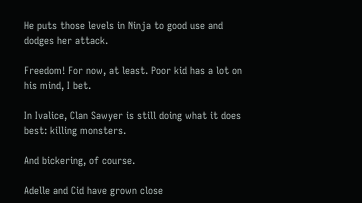He puts those levels in Ninja to good use and dodges her attack.

Freedom! For now, at least. Poor kid has a lot on his mind, I bet.

In Ivalice, Clan Sawyer is still doing what it does best: killing monsters.

And bickering, of course.

Adelle and Cid have grown close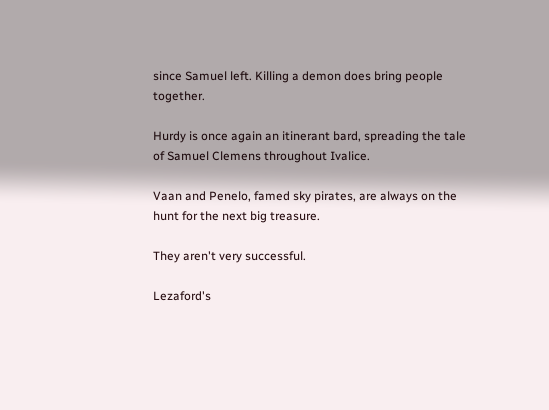since Samuel left. Killing a demon does bring people together.

Hurdy is once again an itinerant bard, spreading the tale of Samuel Clemens throughout Ivalice.

Vaan and Penelo, famed sky pirates, are always on the hunt for the next big treasure.

They aren't very successful.

Lezaford's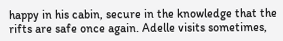happy in his cabin, secure in the knowledge that the rifts are safe once again. Adelle visits sometimes,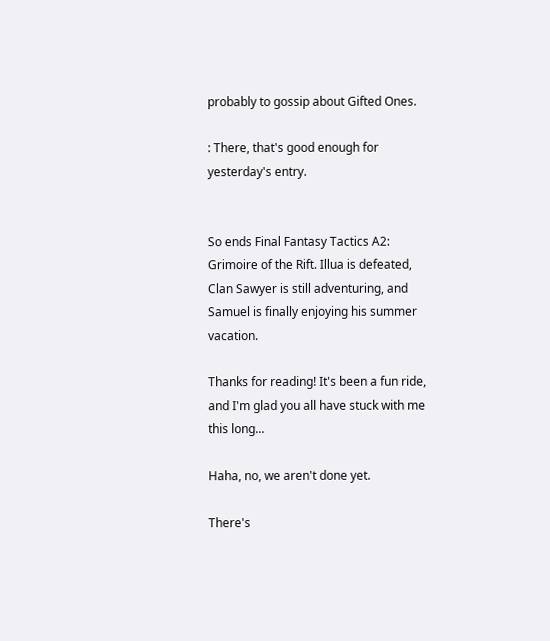probably to gossip about Gifted Ones.

: There, that's good enough for yesterday's entry.


So ends Final Fantasy Tactics A2: Grimoire of the Rift. Illua is defeated, Clan Sawyer is still adventuring, and Samuel is finally enjoying his summer vacation.

Thanks for reading! It's been a fun ride, and I'm glad you all have stuck with me this long...

Haha, no, we aren't done yet.

There's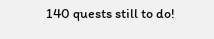140 quests still to do!